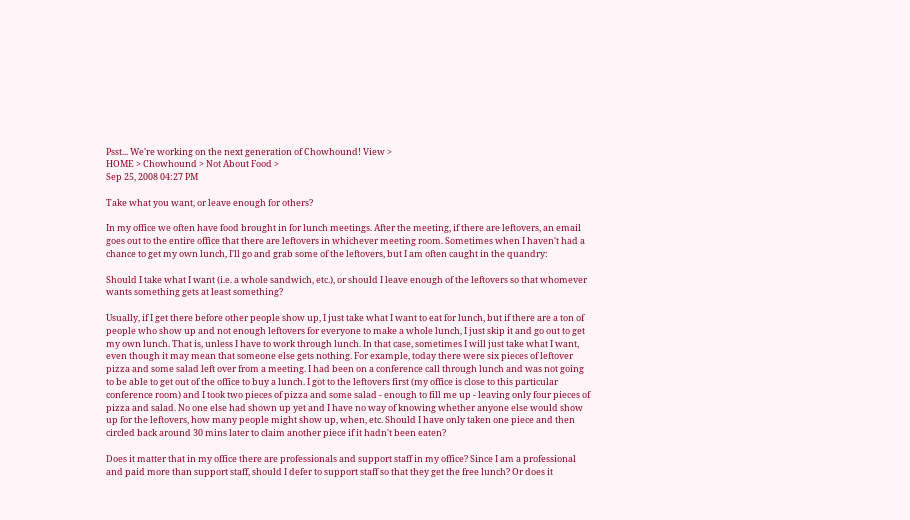Psst... We're working on the next generation of Chowhound! View >
HOME > Chowhound > Not About Food >
Sep 25, 2008 04:27 PM

Take what you want, or leave enough for others?

In my office we often have food brought in for lunch meetings. After the meeting, if there are leftovers, an email goes out to the entire office that there are leftovers in whichever meeting room. Sometimes when I haven't had a chance to get my own lunch, I'll go and grab some of the leftovers, but I am often caught in the quandry:

Should I take what I want (i.e. a whole sandwich, etc.), or should I leave enough of the leftovers so that whomever wants something gets at least something?

Usually, if I get there before other people show up, I just take what I want to eat for lunch, but if there are a ton of people who show up and not enough leftovers for everyone to make a whole lunch, I just skip it and go out to get my own lunch. That is, unless I have to work through lunch. In that case, sometimes I will just take what I want, even though it may mean that someone else gets nothing. For example, today there were six pieces of leftover pizza and some salad left over from a meeting. I had been on a conference call through lunch and was not going to be able to get out of the office to buy a lunch. I got to the leftovers first (my office is close to this particular conference room) and I took two pieces of pizza and some salad - enough to fill me up - leaving only four pieces of pizza and salad. No one else had shown up yet and I have no way of knowing whether anyone else would show up for the leftovers, how many people might show up, when, etc. Should I have only taken one piece and then circled back around 30 mins later to claim another piece if it hadn't been eaten?

Does it matter that in my office there are professionals and support staff in my office? Since I am a professional and paid more than support staff, should I defer to support staff so that they get the free lunch? Or does it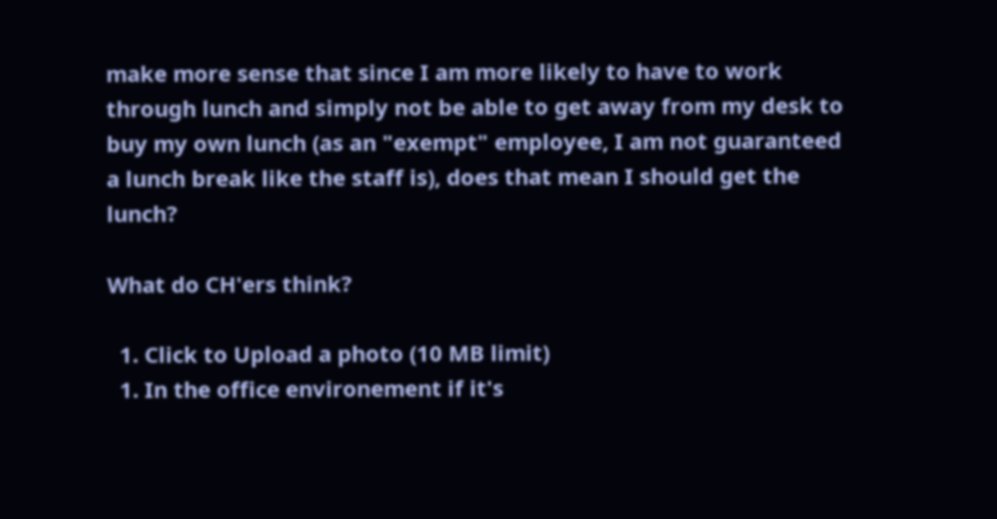make more sense that since I am more likely to have to work through lunch and simply not be able to get away from my desk to buy my own lunch (as an "exempt" employee, I am not guaranteed a lunch break like the staff is), does that mean I should get the lunch?

What do CH'ers think?

  1. Click to Upload a photo (10 MB limit)
  1. In the office environement if it's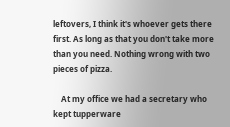leftovers, I think it's whoever gets there first. As long as that you don't take more than you need. Nothing wrong with two pieces of pizza.

    At my office we had a secretary who kept tupperware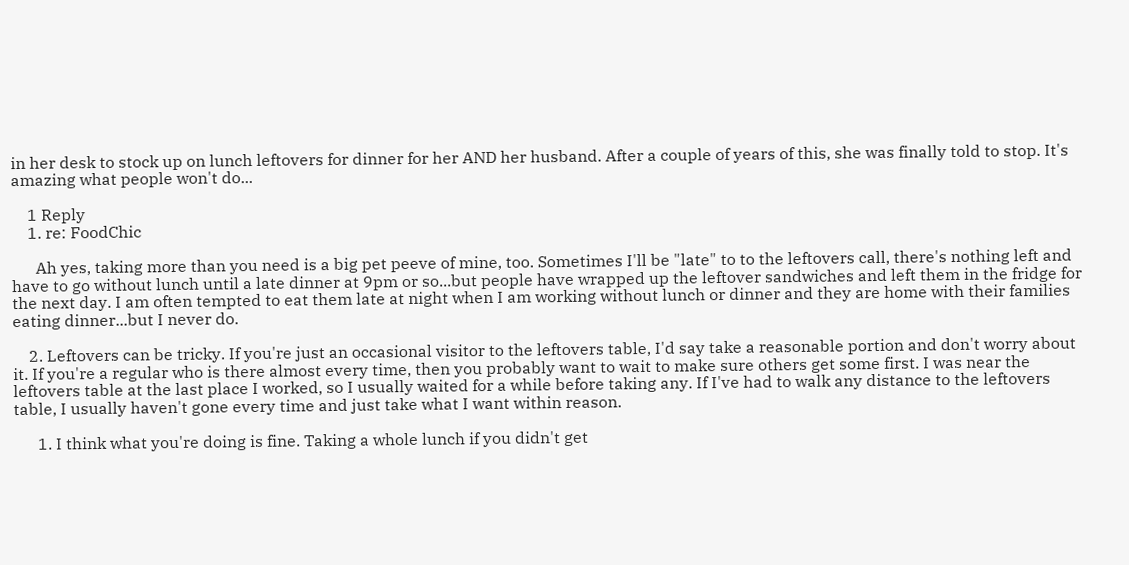in her desk to stock up on lunch leftovers for dinner for her AND her husband. After a couple of years of this, she was finally told to stop. It's amazing what people won't do...

    1 Reply
    1. re: FoodChic

      Ah yes, taking more than you need is a big pet peeve of mine, too. Sometimes I'll be "late" to to the leftovers call, there's nothing left and have to go without lunch until a late dinner at 9pm or so...but people have wrapped up the leftover sandwiches and left them in the fridge for the next day. I am often tempted to eat them late at night when I am working without lunch or dinner and they are home with their families eating dinner...but I never do.

    2. Leftovers can be tricky. If you're just an occasional visitor to the leftovers table, I'd say take a reasonable portion and don't worry about it. If you're a regular who is there almost every time, then you probably want to wait to make sure others get some first. I was near the leftovers table at the last place I worked, so I usually waited for a while before taking any. If I've had to walk any distance to the leftovers table, I usually haven't gone every time and just take what I want within reason.

      1. I think what you're doing is fine. Taking a whole lunch if you didn't get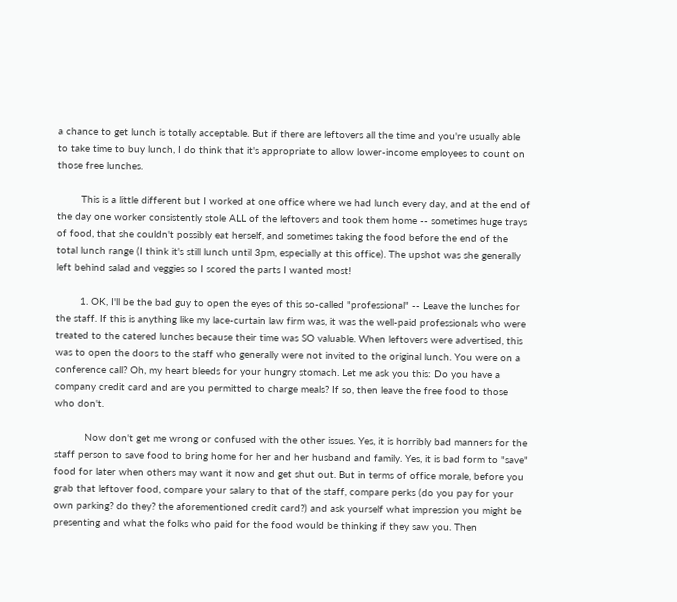a chance to get lunch is totally acceptable. But if there are leftovers all the time and you're usually able to take time to buy lunch, I do think that it's appropriate to allow lower-income employees to count on those free lunches.

        This is a little different but I worked at one office where we had lunch every day, and at the end of the day one worker consistently stole ALL of the leftovers and took them home -- sometimes huge trays of food, that she couldn't possibly eat herself, and sometimes taking the food before the end of the total lunch range (I think it's still lunch until 3pm, especially at this office). The upshot was she generally left behind salad and veggies so I scored the parts I wanted most!

        1. OK, I'll be the bad guy to open the eyes of this so-called "professional" -- Leave the lunches for the staff. If this is anything like my lace-curtain law firm was, it was the well-paid professionals who were treated to the catered lunches because their time was SO valuable. When leftovers were advertised, this was to open the doors to the staff who generally were not invited to the original lunch. You were on a conference call? Oh, my heart bleeds for your hungry stomach. Let me ask you this: Do you have a company credit card and are you permitted to charge meals? If so, then leave the free food to those who don't.

          Now don't get me wrong or confused with the other issues. Yes, it is horribly bad manners for the staff person to save food to bring home for her and her husband and family. Yes, it is bad form to "save" food for later when others may want it now and get shut out. But in terms of office morale, before you grab that leftover food, compare your salary to that of the staff, compare perks (do you pay for your own parking? do they? the aforementioned credit card?) and ask yourself what impression you might be presenting and what the folks who paid for the food would be thinking if they saw you. Then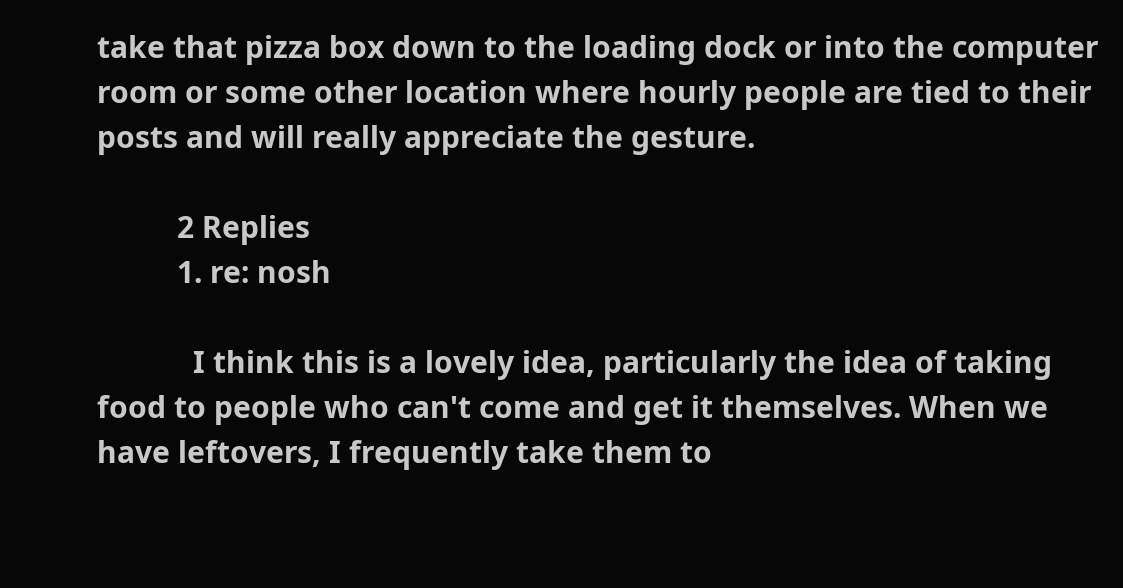take that pizza box down to the loading dock or into the computer room or some other location where hourly people are tied to their posts and will really appreciate the gesture.

          2 Replies
          1. re: nosh

            I think this is a lovely idea, particularly the idea of taking food to people who can't come and get it themselves. When we have leftovers, I frequently take them to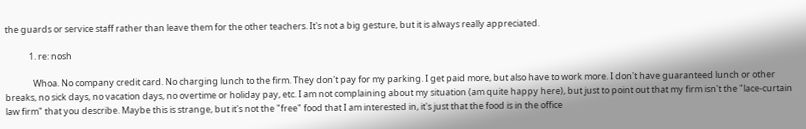the guards or service staff rather than leave them for the other teachers. It's not a big gesture, but it is always really appreciated.

            1. re: nosh

              Whoa. No company credit card. No charging lunch to the firm. They don't pay for my parking. I get paid more, but also have to work more. I don't have guaranteed lunch or other breaks, no sick days, no vacation days, no overtime or holiday pay, etc. I am not complaining about my situation (am quite happy here), but just to point out that my firm isn't the "lace-curtain law firm" that you describe. Maybe this is strange, but it's not the "free" food that I am interested in, it's just that the food is in the office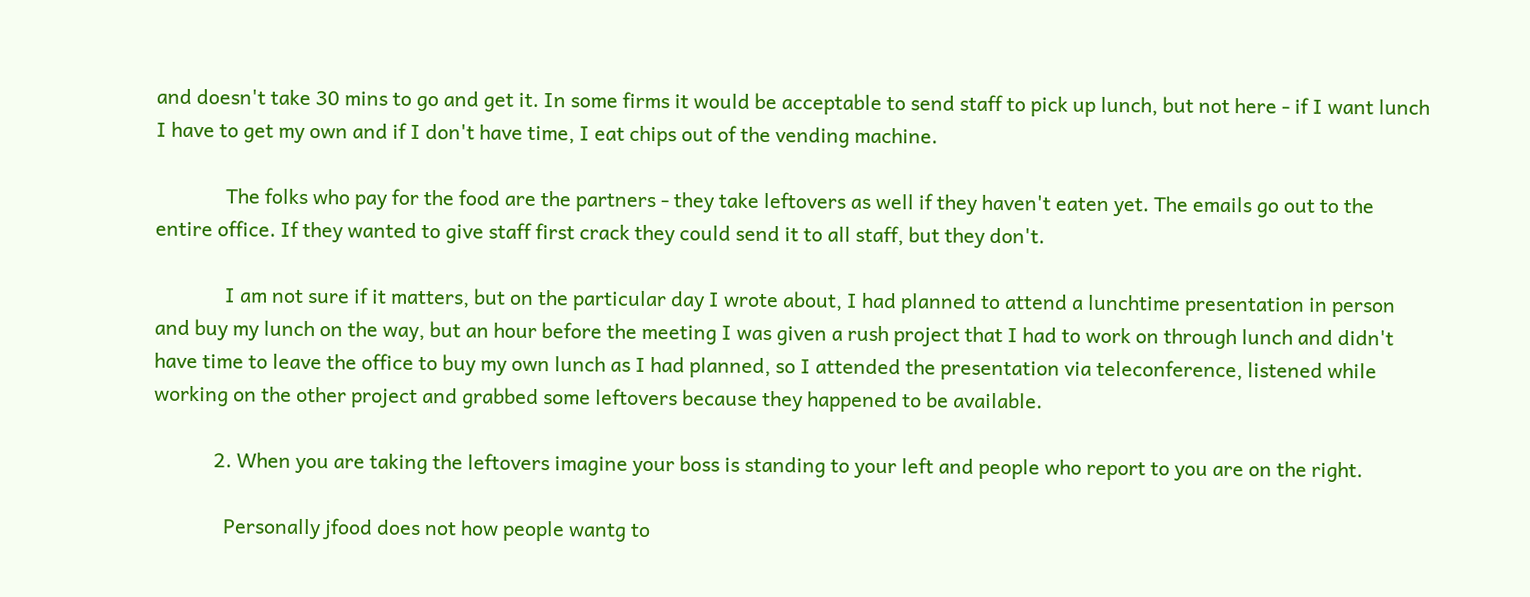and doesn't take 30 mins to go and get it. In some firms it would be acceptable to send staff to pick up lunch, but not here - if I want lunch I have to get my own and if I don't have time, I eat chips out of the vending machine.

              The folks who pay for the food are the partners - they take leftovers as well if they haven't eaten yet. The emails go out to the entire office. If they wanted to give staff first crack they could send it to all staff, but they don't.

              I am not sure if it matters, but on the particular day I wrote about, I had planned to attend a lunchtime presentation in person and buy my lunch on the way, but an hour before the meeting I was given a rush project that I had to work on through lunch and didn't have time to leave the office to buy my own lunch as I had planned, so I attended the presentation via teleconference, listened while working on the other project and grabbed some leftovers because they happened to be available.

            2. When you are taking the leftovers imagine your boss is standing to your left and people who report to you are on the right.

              Personally jfood does not how people wantg to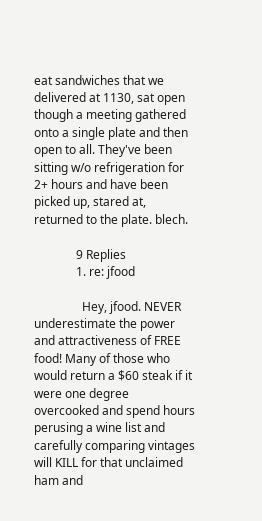eat sandwiches that we delivered at 1130, sat open though a meeting gathered onto a single plate and then open to all. They've been sitting w/o refrigeration for 2+ hours and have been picked up, stared at, returned to the plate. blech.

              9 Replies
              1. re: jfood

                Hey, jfood. NEVER underestimate the power and attractiveness of FREE food! Many of those who would return a $60 steak if it were one degree overcooked and spend hours perusing a wine list and carefully comparing vintages will KILL for that unclaimed ham and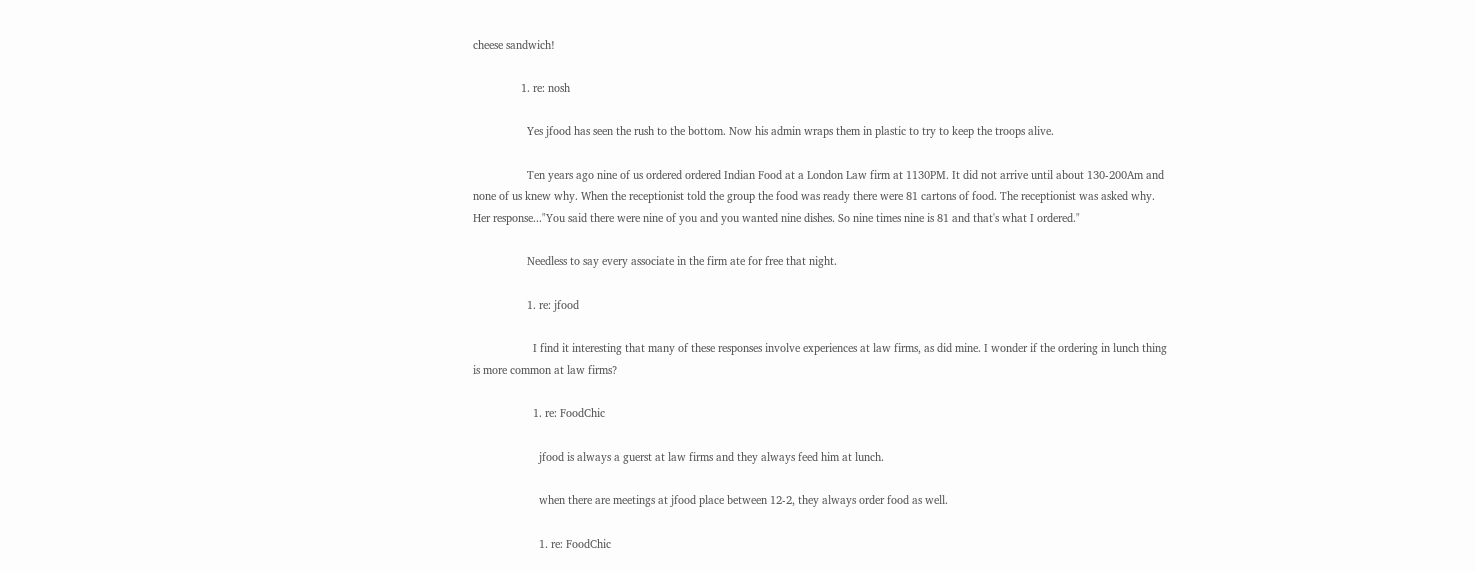cheese sandwich!

                1. re: nosh

                  Yes jfood has seen the rush to the bottom. Now his admin wraps them in plastic to try to keep the troops alive.

                  Ten years ago nine of us ordered ordered Indian Food at a London Law firm at 1130PM. It did not arrive until about 130-200Am and none of us knew why. When the receptionist told the group the food was ready there were 81 cartons of food. The receptionist was asked why. Her response..."You said there were nine of you and you wanted nine dishes. So nine times nine is 81 and that's what I ordered."

                  Needless to say every associate in the firm ate for free that night.

                  1. re: jfood

                    I find it interesting that many of these responses involve experiences at law firms, as did mine. I wonder if the ordering in lunch thing is more common at law firms?

                    1. re: FoodChic

                      jfood is always a guerst at law firms and they always feed him at lunch.

                      when there are meetings at jfood place between 12-2, they always order food as well.

                      1. re: FoodChic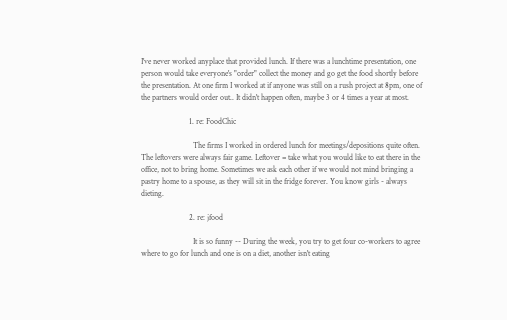I've never worked anyplace that provided lunch. If there was a lunchtime presentation, one person would take everyone's "order" collect the money and go get the food shortly before the presentation. At one firm I worked at if anyone was still on a rush project at 8pm, one of the partners would order out.. It didn't happen often, maybe 3 or 4 times a year at most.

                        1. re: FoodChic

                          The firms I worked in ordered lunch for meetings/depositions quite often. The leftovers were always fair game. Leftover = take what you would like to eat there in the office, not to bring home. Sometimes we ask each other if we would not mind bringing a pastry home to a spouse, as they will sit in the fridge forever. You know girls - always dieting.

                        2. re: jfood

                          It is so funny -- During the week, you try to get four co-workers to agree where to go for lunch and one is on a diet, another isn't eating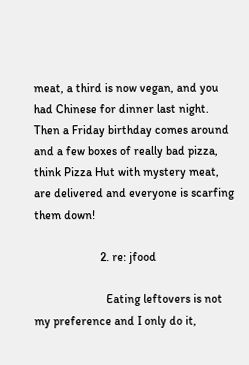meat, a third is now vegan, and you had Chinese for dinner last night. Then a Friday birthday comes around and a few boxes of really bad pizza, think Pizza Hut with mystery meat, are delivered and everyone is scarfing them down!

                      2. re: jfood

                        Eating leftovers is not my preference and I only do it,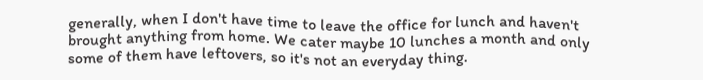generally, when I don't have time to leave the office for lunch and haven't brought anything from home. We cater maybe 10 lunches a month and only some of them have leftovers, so it's not an everyday thing.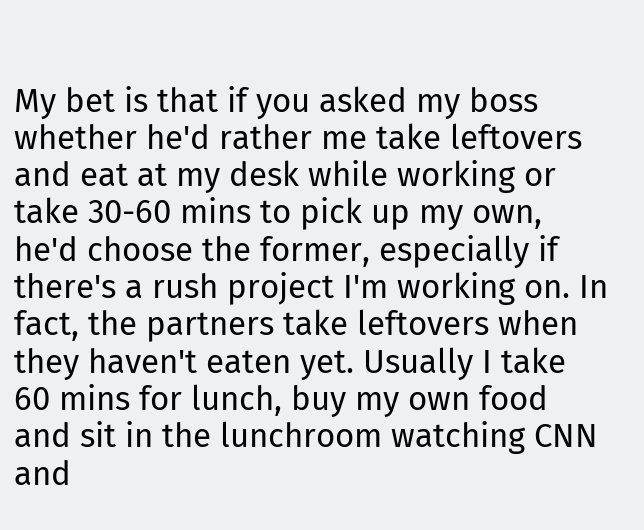My bet is that if you asked my boss whether he'd rather me take leftovers and eat at my desk while working or take 30-60 mins to pick up my own, he'd choose the former, especially if there's a rush project I'm working on. In fact, the partners take leftovers when they haven't eaten yet. Usually I take 60 mins for lunch, buy my own food and sit in the lunchroom watching CNN and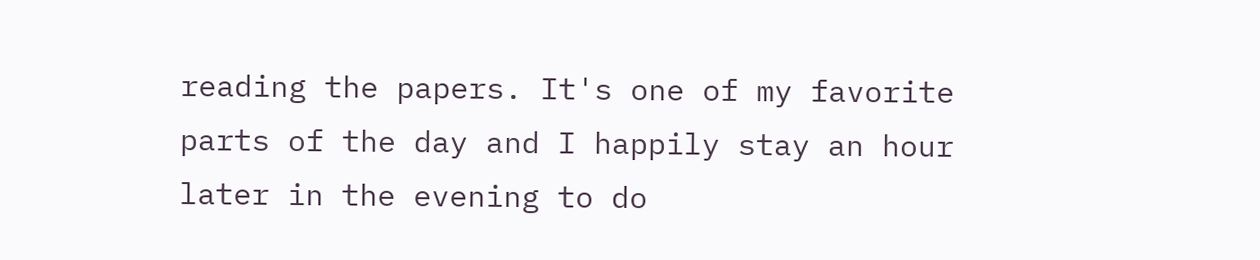reading the papers. It's one of my favorite parts of the day and I happily stay an hour later in the evening to do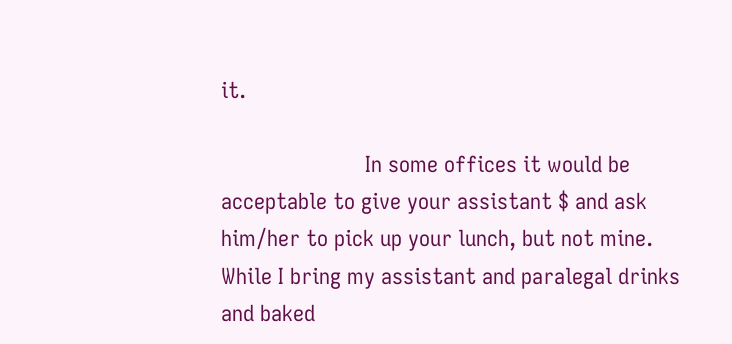it.

                        In some offices it would be acceptable to give your assistant $ and ask him/her to pick up your lunch, but not mine. While I bring my assistant and paralegal drinks and baked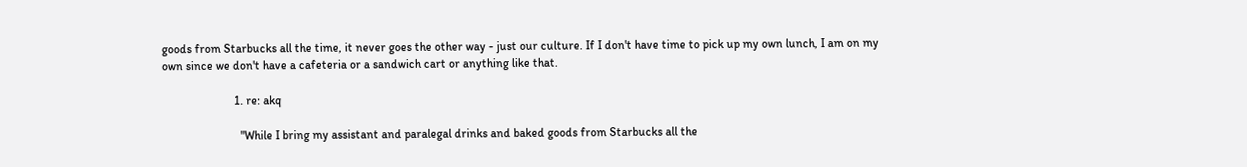goods from Starbucks all the time, it never goes the other way - just our culture. If I don't have time to pick up my own lunch, I am on my own since we don't have a cafeteria or a sandwich cart or anything like that.

                        1. re: akq

                          "While I bring my assistant and paralegal drinks and baked goods from Starbucks all the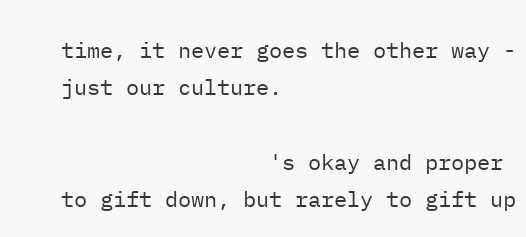time, it never goes the other way - just our culture.

                's okay and proper to gift down, but rarely to gift up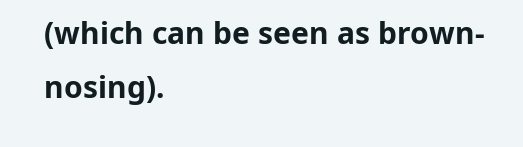(which can be seen as brown-nosing).